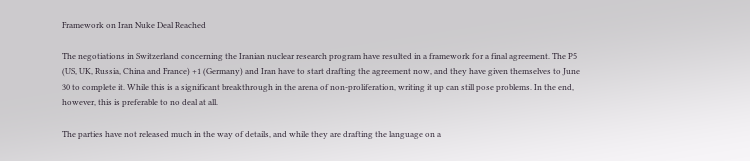Framework on Iran Nuke Deal Reached

The negotiations in Switzerland concerning the Iranian nuclear research program have resulted in a framework for a final agreement. The P5 (US, UK, Russia, China and France) +1 (Germany) and Iran have to start drafting the agreement now, and they have given themselves to June 30 to complete it. While this is a significant breakthrough in the arena of non-proliferation, writing it up can still pose problems. In the end, however, this is preferable to no deal at all.

The parties have not released much in the way of details, and while they are drafting the language on a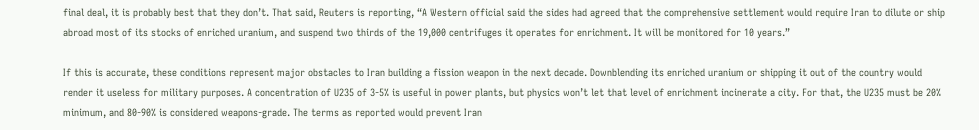final deal, it is probably best that they don’t. That said, Reuters is reporting, “A Western official said the sides had agreed that the comprehensive settlement would require Iran to dilute or ship abroad most of its stocks of enriched uranium, and suspend two thirds of the 19,000 centrifuges it operates for enrichment. It will be monitored for 10 years.”

If this is accurate, these conditions represent major obstacles to Iran building a fission weapon in the next decade. Downblending its enriched uranium or shipping it out of the country would render it useless for military purposes. A concentration of U235 of 3-5% is useful in power plants, but physics won’t let that level of enrichment incinerate a city. For that, the U235 must be 20% minimum, and 80-90% is considered weapons-grade. The terms as reported would prevent Iran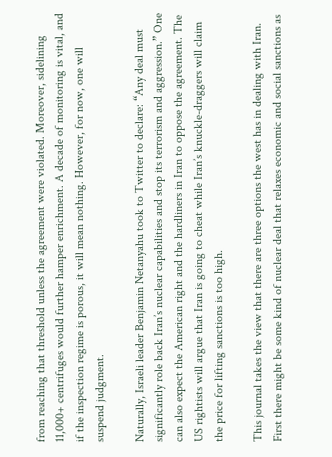from reaching that threshold unless the agreement were violated. Moreover, sidelining 11,000+ centrifuges would further hamper enrichment. A decade of monitoring is vital, and if the inspection regime is porous, it will mean nothing. However, for now, one will suspend judgment.

Naturally, Israeli leader Benjamin Netanyahu took to Twitter to declare: “Any deal must significantly role back Iran’s nuclear capabilities and stop its terrorism and aggression.” One can also expect the American right and the hardliners in Iran to oppose the agreement. The US rightists will argue that Iran is going to cheat while Iran’s knuckle-draggers will claim the price for lifting sanctions is too high.

This journal takes the view that there are three options the west has in dealing with Iran. First there might be some kind of nuclear deal that relaxes economic and social sanctions as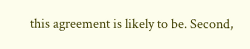this agreement is likely to be. Second,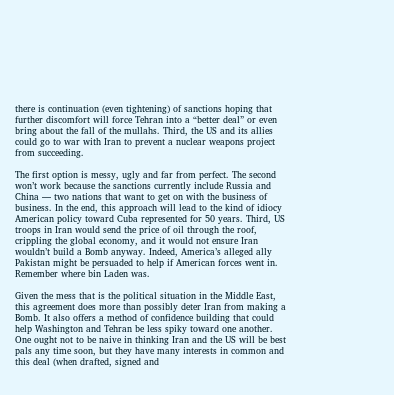there is continuation (even tightening) of sanctions hoping that further discomfort will force Tehran into a “better deal” or even bring about the fall of the mullahs. Third, the US and its allies could go to war with Iran to prevent a nuclear weapons project from succeeding.

The first option is messy, ugly and far from perfect. The second won’t work because the sanctions currently include Russia and China — two nations that want to get on with the business of business. In the end, this approach will lead to the kind of idiocy American policy toward Cuba represented for 50 years. Third, US troops in Iran would send the price of oil through the roof, crippling the global economy, and it would not ensure Iran wouldn’t build a Bomb anyway. Indeed, America’s alleged ally Pakistan might be persuaded to help if American forces went in. Remember where bin Laden was.

Given the mess that is the political situation in the Middle East, this agreement does more than possibly deter Iran from making a Bomb. It also offers a method of confidence building that could help Washington and Tehran be less spiky toward one another. One ought not to be naive in thinking Iran and the US will be best pals any time soon, but they have many interests in common and this deal (when drafted, signed and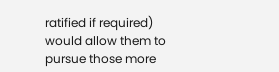ratified if required) would allow them to pursue those more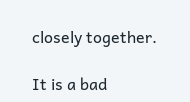closely together.

It is a bad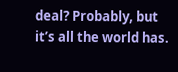deal? Probably, but it’s all the world has.